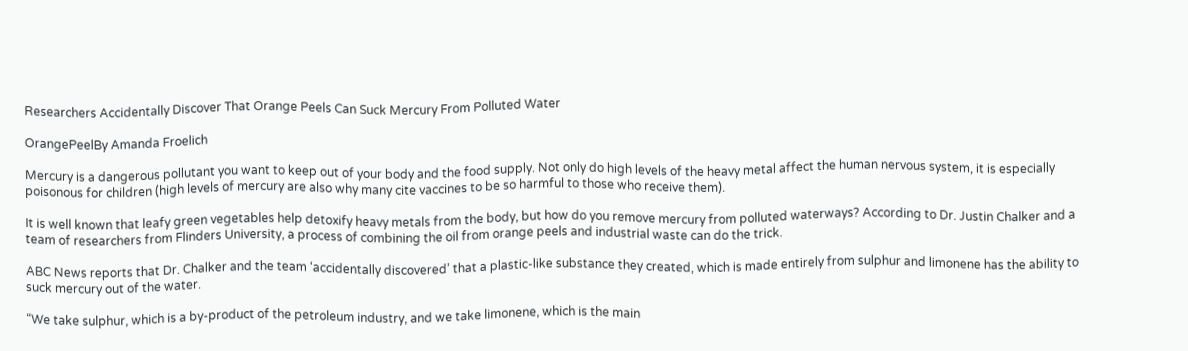Researchers Accidentally Discover That Orange Peels Can Suck Mercury From Polluted Water

OrangePeelBy Amanda Froelich

Mercury is a dangerous pollutant you want to keep out of your body and the food supply. Not only do high levels of the heavy metal affect the human nervous system, it is especially poisonous for children (high levels of mercury are also why many cite vaccines to be so harmful to those who receive them).

It is well known that leafy green vegetables help detoxify heavy metals from the body, but how do you remove mercury from polluted waterways? According to Dr. Justin Chalker and a team of researchers from Flinders University, a process of combining the oil from orange peels and industrial waste can do the trick.

ABC News reports that Dr. Chalker and the team ‘accidentally discovered’ that a plastic-like substance they created, which is made entirely from sulphur and limonene has the ability to suck mercury out of the water.

“We take sulphur, which is a by-product of the petroleum industry, and we take limonene, which is the main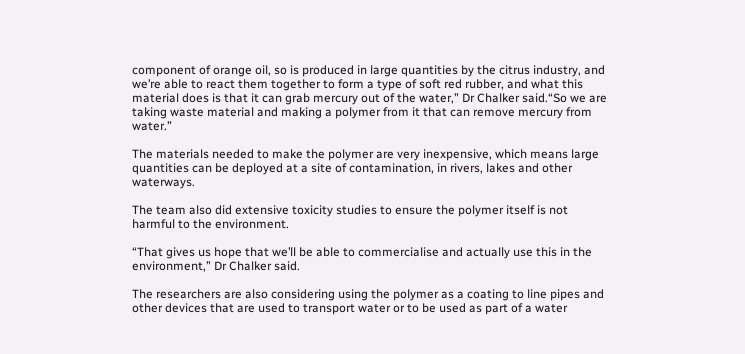component of orange oil, so is produced in large quantities by the citrus industry, and we’re able to react them together to form a type of soft red rubber, and what this material does is that it can grab mercury out of the water,” Dr Chalker said.“So we are taking waste material and making a polymer from it that can remove mercury from water.”

The materials needed to make the polymer are very inexpensive, which means large quantities can be deployed at a site of contamination, in rivers, lakes and other waterways.

The team also did extensive toxicity studies to ensure the polymer itself is not harmful to the environment.

“That gives us hope that we’ll be able to commercialise and actually use this in the environment,” Dr Chalker said.

The researchers are also considering using the polymer as a coating to line pipes and other devices that are used to transport water or to be used as part of a water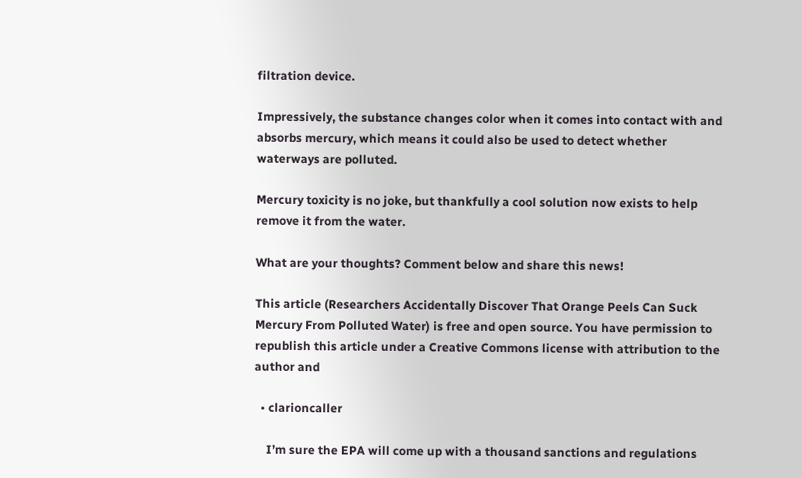filtration device.

Impressively, the substance changes color when it comes into contact with and absorbs mercury, which means it could also be used to detect whether waterways are polluted.

Mercury toxicity is no joke, but thankfully a cool solution now exists to help remove it from the water.

What are your thoughts? Comment below and share this news!

This article (Researchers Accidentally Discover That Orange Peels Can Suck Mercury From Polluted Water) is free and open source. You have permission to republish this article under a Creative Commons license with attribution to the author and

  • clarioncaller

    I’m sure the EPA will come up with a thousand sanctions and regulations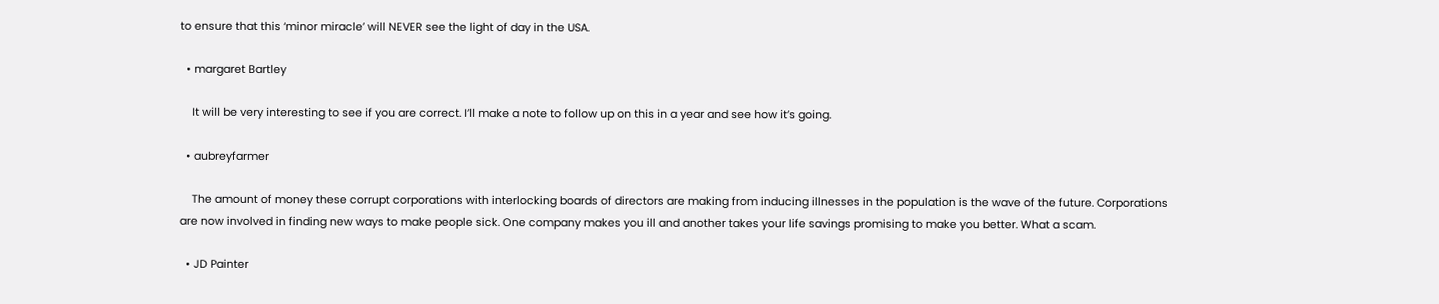to ensure that this ‘minor miracle’ will NEVER see the light of day in the USA.

  • margaret Bartley

    It will be very interesting to see if you are correct. I’ll make a note to follow up on this in a year and see how it’s going.

  • aubreyfarmer

    The amount of money these corrupt corporations with interlocking boards of directors are making from inducing illnesses in the population is the wave of the future. Corporations are now involved in finding new ways to make people sick. One company makes you ill and another takes your life savings promising to make you better. What a scam.

  • JD Painter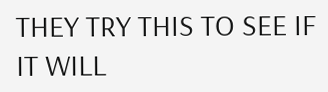THEY TRY THIS TO SEE IF IT WILL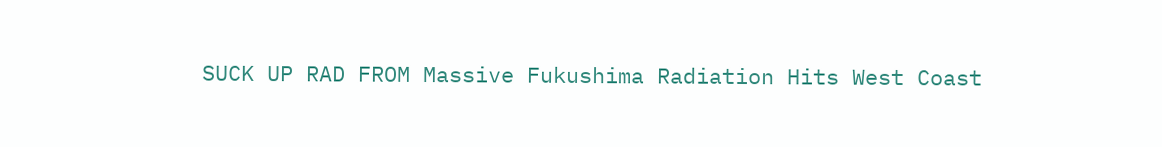SUCK UP RAD FROM Massive Fukushima Radiation Hits West Coast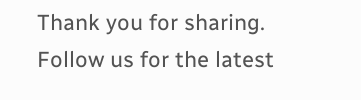Thank you for sharing. Follow us for the latest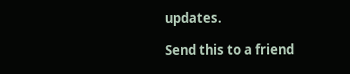updates.

Send this to a friend